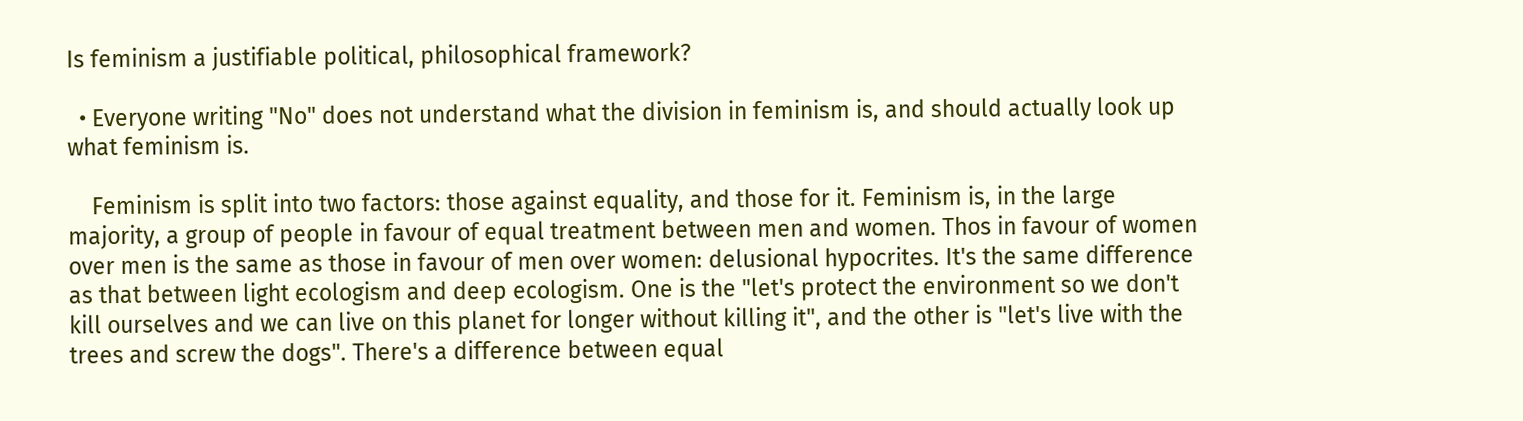Is feminism a justifiable political, philosophical framework?

  • Everyone writing "No" does not understand what the division in feminism is, and should actually look up what feminism is.

    Feminism is split into two factors: those against equality, and those for it. Feminism is, in the large majority, a group of people in favour of equal treatment between men and women. Thos in favour of women over men is the same as those in favour of men over women: delusional hypocrites. It's the same difference as that between light ecologism and deep ecologism. One is the "let's protect the environment so we don't kill ourselves and we can live on this planet for longer without killing it", and the other is "let's live with the trees and screw the dogs". There's a difference between equal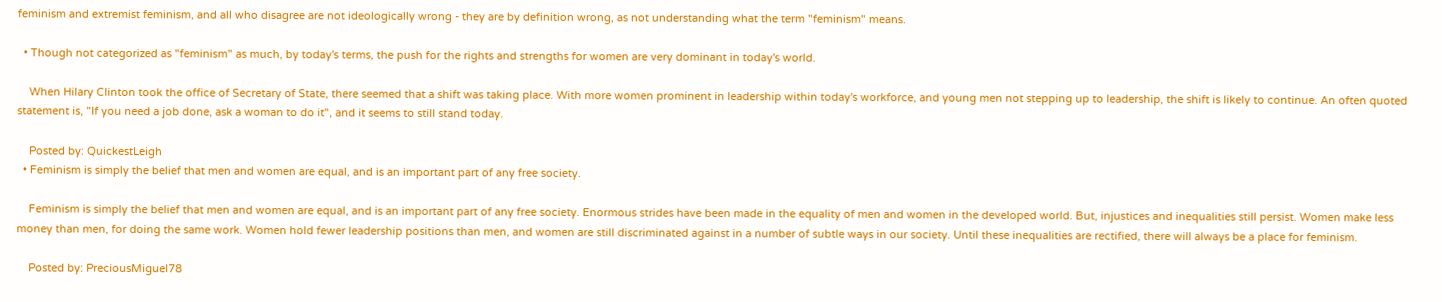feminism and extremist feminism, and all who disagree are not ideologically wrong - they are by definition wrong, as not understanding what the term "feminism" means.

  • Though not categorized as "feminism" as much, by today's terms, the push for the rights and strengths for women are very dominant in today's world.

    When Hilary Clinton took the office of Secretary of State, there seemed that a shift was taking place. With more women prominent in leadership within today's workforce, and young men not stepping up to leadership, the shift is likely to continue. An often quoted statement is, "If you need a job done, ask a woman to do it", and it seems to still stand today.

    Posted by: QuickestLeigh
  • Feminism is simply the belief that men and women are equal, and is an important part of any free society.

    Feminism is simply the belief that men and women are equal, and is an important part of any free society. Enormous strides have been made in the equality of men and women in the developed world. But, injustices and inequalities still persist. Women make less money than men, for doing the same work. Women hold fewer leadership positions than men, and women are still discriminated against in a number of subtle ways in our society. Until these inequalities are rectified, there will always be a place for feminism.

    Posted by: PreciousMiguel78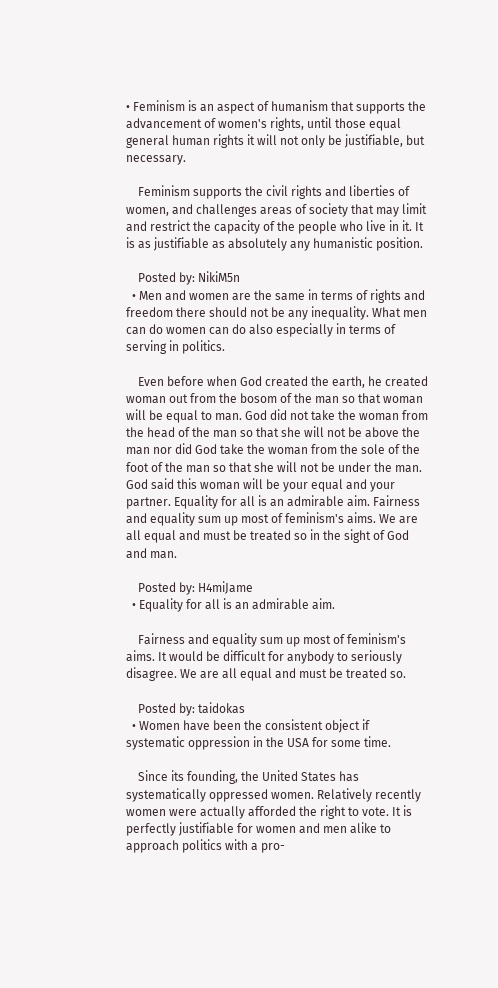• Feminism is an aspect of humanism that supports the advancement of women's rights, until those equal general human rights it will not only be justifiable, but necessary.

    Feminism supports the civil rights and liberties of women, and challenges areas of society that may limit and restrict the capacity of the people who live in it. It is as justifiable as absolutely any humanistic position.

    Posted by: NikiM5n
  • Men and women are the same in terms of rights and freedom there should not be any inequality. What men can do women can do also especially in terms of serving in politics.

    Even before when God created the earth, he created woman out from the bosom of the man so that woman will be equal to man. God did not take the woman from the head of the man so that she will not be above the man nor did God take the woman from the sole of the foot of the man so that she will not be under the man. God said this woman will be your equal and your partner. Equality for all is an admirable aim. Fairness and equality sum up most of feminism's aims. We are all equal and must be treated so in the sight of God and man.

    Posted by: H4miJame
  • Equality for all is an admirable aim.

    Fairness and equality sum up most of feminism's aims. It would be difficult for anybody to seriously disagree. We are all equal and must be treated so.

    Posted by: taidokas
  • Women have been the consistent object if systematic oppression in the USA for some time.

    Since its founding, the United States has systematically oppressed women. Relatively recently women were actually afforded the right to vote. It is perfectly justifiable for women and men alike to approach politics with a pro-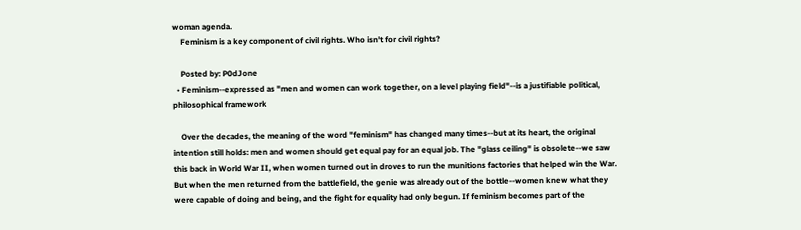woman agenda.
    Feminism is a key component of civil rights. Who isn't for civil rights?

    Posted by: P0dJone
  • Feminism--expressed as "men and women can work together, on a level playing field"--is a justifiable political, philosophical framework

    Over the decades, the meaning of the word "feminism" has changed many times--but at its heart, the original intention still holds: men and women should get equal pay for an equal job. The "glass ceiling" is obsolete--we saw this back in World War II, when women turned out in droves to run the munitions factories that helped win the War. But when the men returned from the battlefield, the genie was already out of the bottle--women knew what they were capable of doing and being, and the fight for equality had only begun. If feminism becomes part of the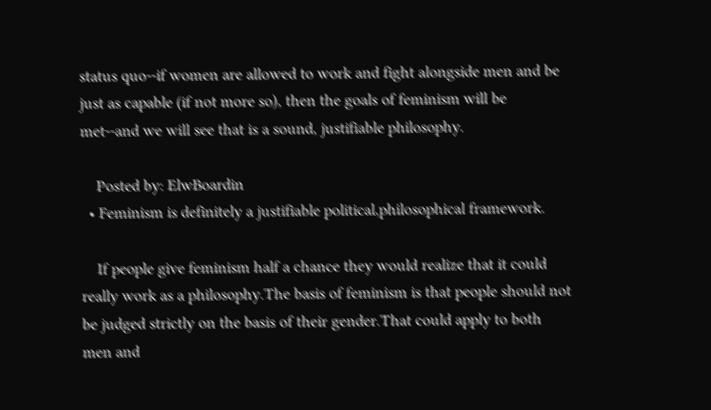status quo--if women are allowed to work and fight alongside men and be just as capable (if not more so), then the goals of feminism will be met--and we will see that is a sound, justifiable philosophy.

    Posted by: ElwBoardin
  • Feminism is definitely a justifiable political,philosophical framework.

    If people give feminism half a chance they would realize that it could really work as a philosophy.The basis of feminism is that people should not be judged strictly on the basis of their gender.That could apply to both men and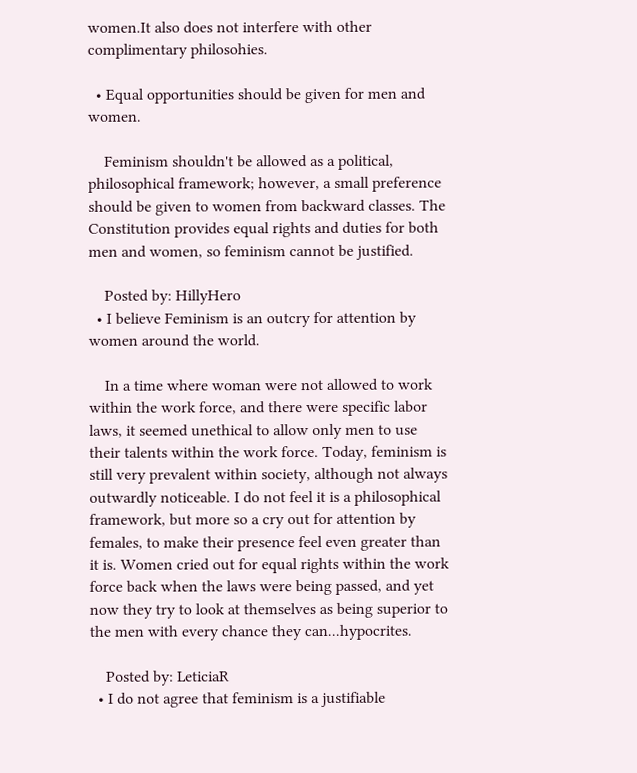women.It also does not interfere with other complimentary philosohies.

  • Equal opportunities should be given for men and women.

    Feminism shouldn't be allowed as a political, philosophical framework; however, a small preference should be given to women from backward classes. The Constitution provides equal rights and duties for both men and women, so feminism cannot be justified.

    Posted by: HillyHero
  • I believe Feminism is an outcry for attention by women around the world.

    In a time where woman were not allowed to work within the work force, and there were specific labor laws, it seemed unethical to allow only men to use their talents within the work force. Today, feminism is still very prevalent within society, although not always outwardly noticeable. I do not feel it is a philosophical framework, but more so a cry out for attention by females, to make their presence feel even greater than it is. Women cried out for equal rights within the work force back when the laws were being passed, and yet now they try to look at themselves as being superior to the men with every chance they can...hypocrites.

    Posted by: LeticiaR
  • I do not agree that feminism is a justifiable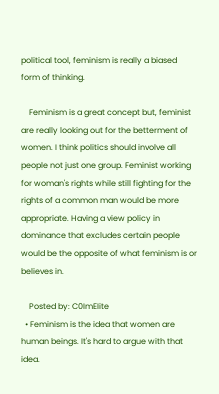political tool, feminism is really a biased form of thinking.

    Feminism is a great concept but, feminist are really looking out for the betterment of women. I think politics should involve all people not just one group. Feminist working for woman's rights while still fighting for the rights of a common man would be more appropriate. Having a view policy in dominance that excludes certain people would be the opposite of what feminism is or believes in.

    Posted by: C0ImEIite
  • Feminism is the idea that women are human beings. It's hard to argue with that idea.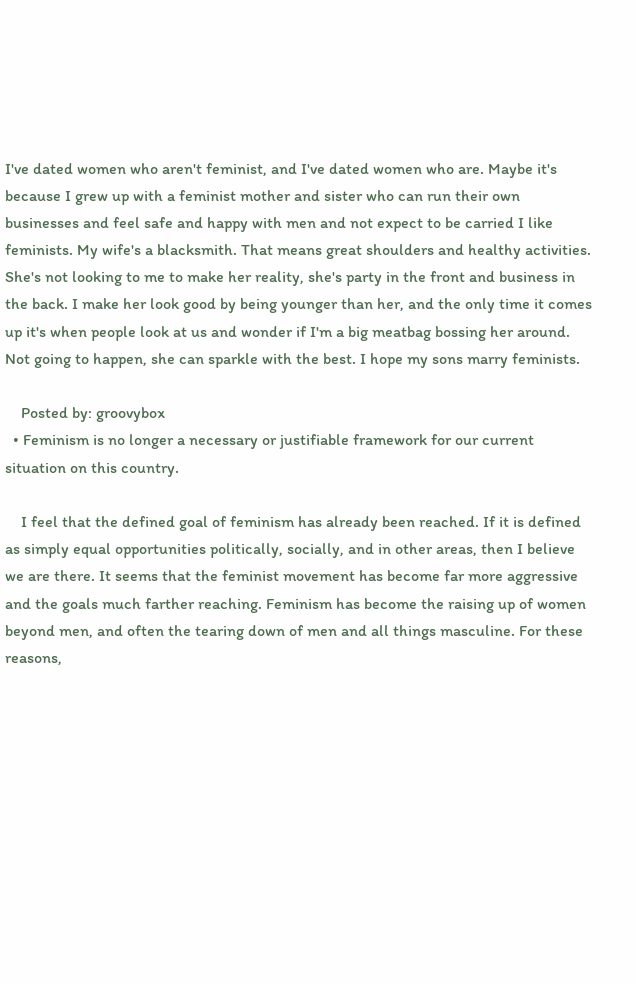I've dated women who aren't feminist, and I've dated women who are. Maybe it's because I grew up with a feminist mother and sister who can run their own businesses and feel safe and happy with men and not expect to be carried I like feminists. My wife's a blacksmith. That means great shoulders and healthy activities. She's not looking to me to make her reality, she's party in the front and business in the back. I make her look good by being younger than her, and the only time it comes up it's when people look at us and wonder if I'm a big meatbag bossing her around. Not going to happen, she can sparkle with the best. I hope my sons marry feminists.

    Posted by: groovybox
  • Feminism is no longer a necessary or justifiable framework for our current situation on this country.

    I feel that the defined goal of feminism has already been reached. If it is defined as simply equal opportunities politically, socially, and in other areas, then I believe we are there. It seems that the feminist movement has become far more aggressive and the goals much farther reaching. Feminism has become the raising up of women beyond men, and often the tearing down of men and all things masculine. For these reasons,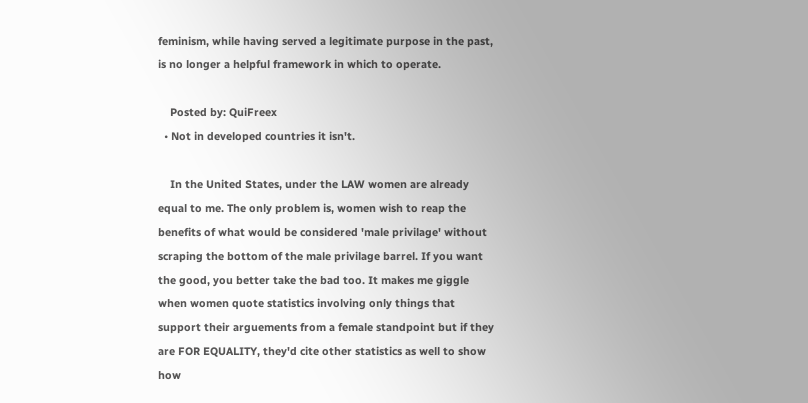feminism, while having served a legitimate purpose in the past, is no longer a helpful framework in which to operate.

    Posted by: QuiFreex
  • Not in developed countries it isn't.

    In the United States, under the LAW women are already equal to me. The only problem is, women wish to reap the benefits of what would be considered 'male privilage' without scraping the bottom of the male privilage barrel. If you want the good, you better take the bad too. It makes me giggle when women quote statistics involving only things that support their arguements from a female standpoint but if they are FOR EQUALITY, they'd cite other statistics as well to show how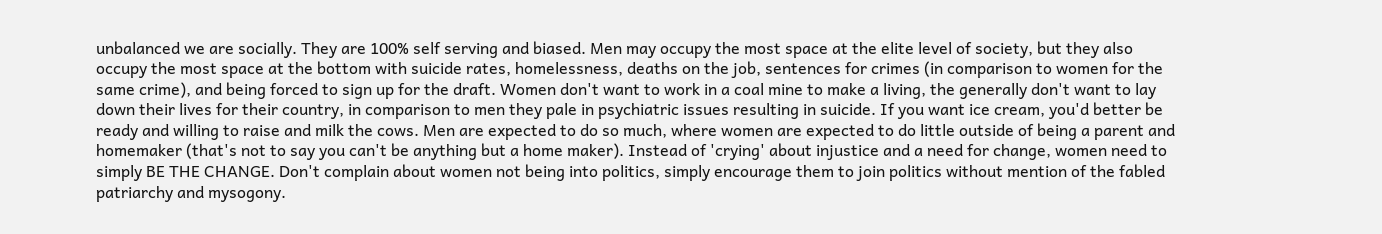unbalanced we are socially. They are 100% self serving and biased. Men may occupy the most space at the elite level of society, but they also occupy the most space at the bottom with suicide rates, homelessness, deaths on the job, sentences for crimes (in comparison to women for the same crime), and being forced to sign up for the draft. Women don't want to work in a coal mine to make a living, the generally don't want to lay down their lives for their country, in comparison to men they pale in psychiatric issues resulting in suicide. If you want ice cream, you'd better be ready and willing to raise and milk the cows. Men are expected to do so much, where women are expected to do little outside of being a parent and homemaker (that's not to say you can't be anything but a home maker). Instead of 'crying' about injustice and a need for change, women need to simply BE THE CHANGE. Don't complain about women not being into politics, simply encourage them to join politics without mention of the fabled patriarchy and mysogony.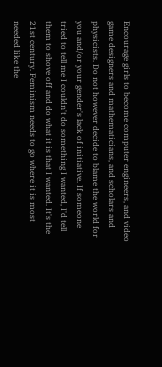Encourage girls to become computer engineers, and video game designers and mathematicians, and scholars and physicists. Do not however decide to blame the world for you and/or your gender's lack of initiative. If someone tried to tell me I couldn't do something I wanted, I'd tell them to shove off and do what it is that I wanted. It's the 21st century. Feminism needs to go where it is most needed like the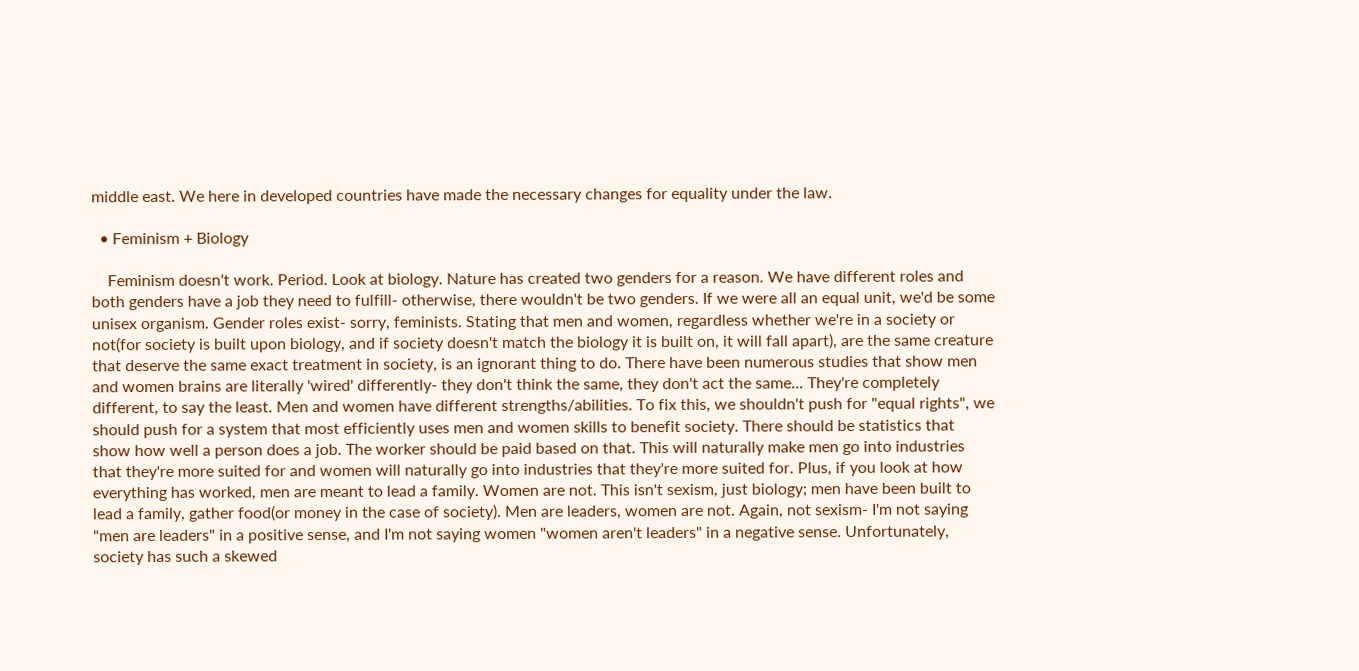middle east. We here in developed countries have made the necessary changes for equality under the law.

  • Feminism + Biology

    Feminism doesn't work. Period. Look at biology. Nature has created two genders for a reason. We have different roles and both genders have a job they need to fulfill- otherwise, there wouldn't be two genders. If we were all an equal unit, we'd be some unisex organism. Gender roles exist- sorry, feminists. Stating that men and women, regardless whether we're in a society or not(for society is built upon biology, and if society doesn't match the biology it is built on, it will fall apart), are the same creature that deserve the same exact treatment in society, is an ignorant thing to do. There have been numerous studies that show men and women brains are literally 'wired' differently- they don't think the same, they don't act the same... They're completely different, to say the least. Men and women have different strengths/abilities. To fix this, we shouldn't push for "equal rights", we should push for a system that most efficiently uses men and women skills to benefit society. There should be statistics that show how well a person does a job. The worker should be paid based on that. This will naturally make men go into industries that they're more suited for and women will naturally go into industries that they're more suited for. Plus, if you look at how everything has worked, men are meant to lead a family. Women are not. This isn't sexism, just biology; men have been built to lead a family, gather food(or money in the case of society). Men are leaders, women are not. Again, not sexism- I'm not saying "men are leaders" in a positive sense, and I'm not saying women "women aren't leaders" in a negative sense. Unfortunately, society has such a skewed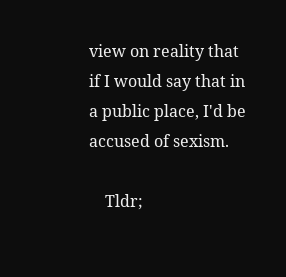view on reality that if I would say that in a public place, I'd be accused of sexism.

    Tldr;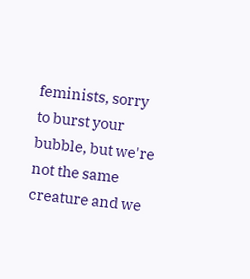feminists, sorry to burst your bubble, but we're not the same creature and we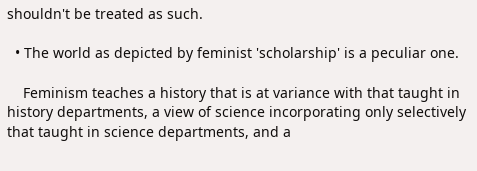shouldn't be treated as such.

  • The world as depicted by feminist 'scholarship' is a peculiar one.

    Feminism teaches a history that is at variance with that taught in history departments, a view of science incorporating only selectively that taught in science departments, and a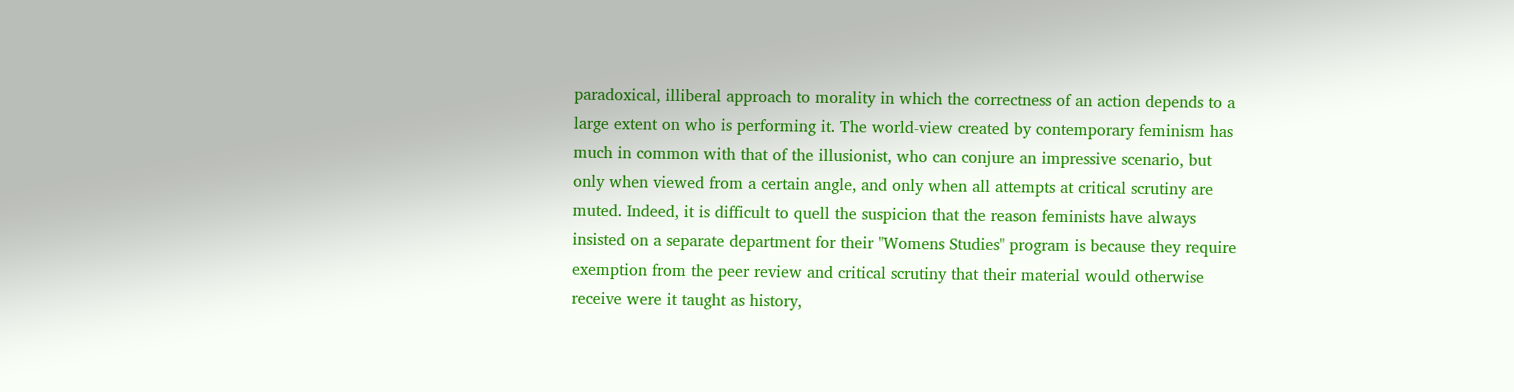paradoxical, illiberal approach to morality in which the correctness of an action depends to a large extent on who is performing it. The world-view created by contemporary feminism has much in common with that of the illusionist, who can conjure an impressive scenario, but only when viewed from a certain angle, and only when all attempts at critical scrutiny are muted. Indeed, it is difficult to quell the suspicion that the reason feminists have always insisted on a separate department for their "Womens Studies" program is because they require exemption from the peer review and critical scrutiny that their material would otherwise receive were it taught as history,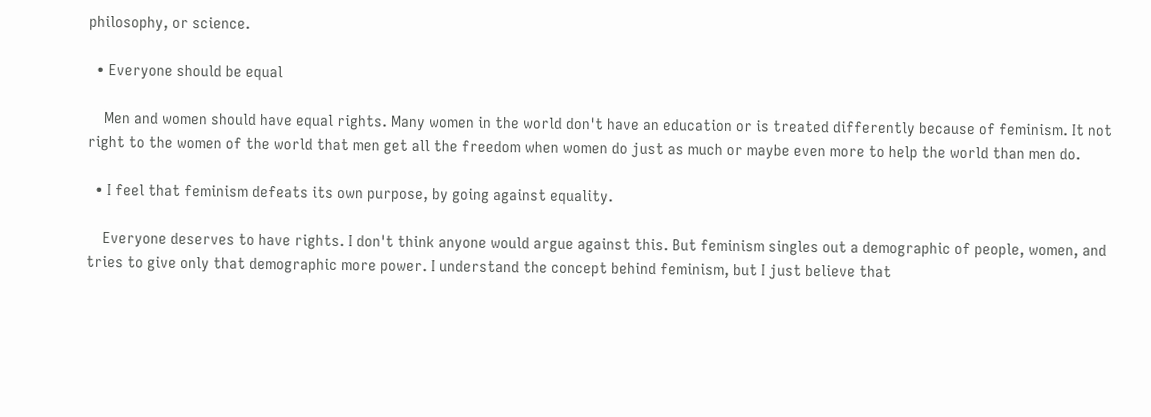philosophy, or science.

  • Everyone should be equal

    Men and women should have equal rights. Many women in the world don't have an education or is treated differently because of feminism. It not right to the women of the world that men get all the freedom when women do just as much or maybe even more to help the world than men do.

  • I feel that feminism defeats its own purpose, by going against equality.

    Everyone deserves to have rights. I don't think anyone would argue against this. But feminism singles out a demographic of people, women, and tries to give only that demographic more power. I understand the concept behind feminism, but I just believe that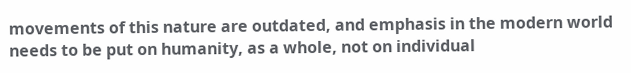movements of this nature are outdated, and emphasis in the modern world needs to be put on humanity, as a whole, not on individual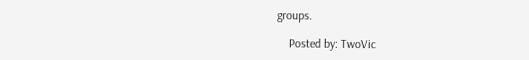groups.

    Posted by: TwoVic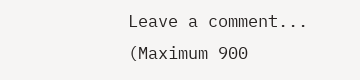Leave a comment...
(Maximum 900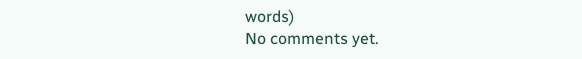words)
No comments yet.